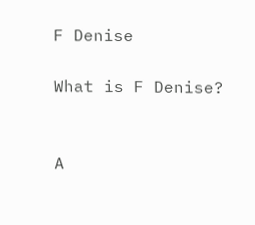F Denise

What is F Denise?


A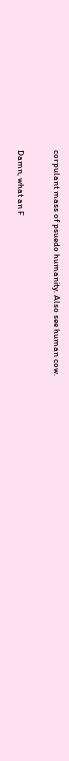corpulant mass of psuedo humanity. Also see human cow.

Damn, what an F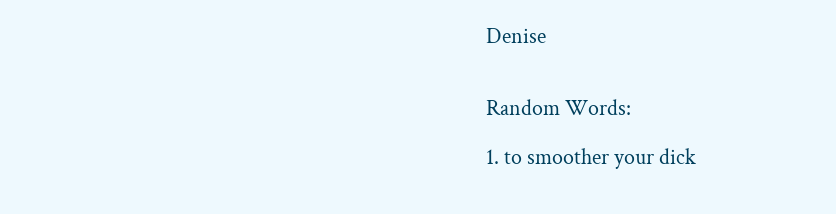Denise


Random Words:

1. to smoother your dick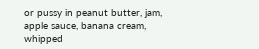or pussy in peanut butter, jam, apple sauce, banana cream, whipped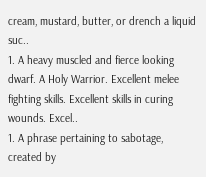cream, mustard, butter, or drench a liquid suc..
1. A heavy muscled and fierce looking dwarf. A Holy Warrior. Excellent melee fighting skills. Excellent skills in curing wounds. Excel..
1. A phrase pertaining to sabotage, created by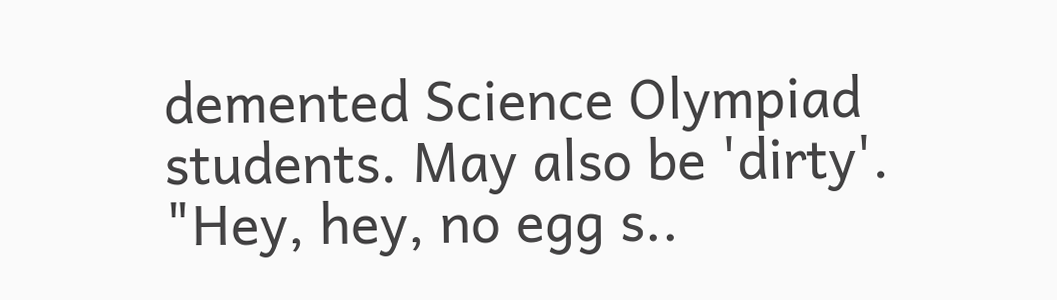demented Science Olympiad students. May also be 'dirty'. "Hey, hey, no egg s..